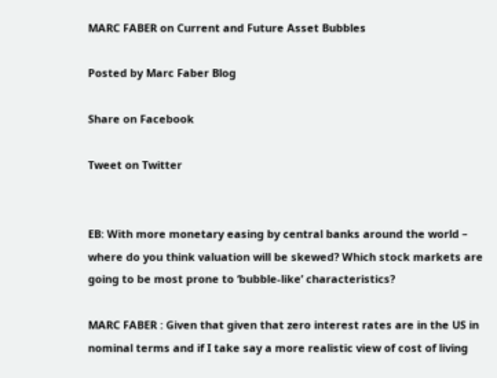MARC FABER on Current and Future Asset Bubbles

Posted by Marc Faber Blog

Share on Facebook

Tweet on Twitter


EB: With more monetary easing by central banks around the world – where do you think valuation will be skewed? Which stock markets are going to be most prone to ‘bubble-like’ characteristics?

MARC FABER : Given that given that zero interest rates are in the US in nominal terms and if I take say a more realistic view of cost of living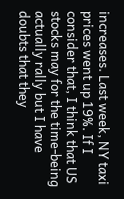increases. Last week, NY taxi prices went up 19%. If I consider that, I think that US stocks may for the time-being actually rally but I have doubts that they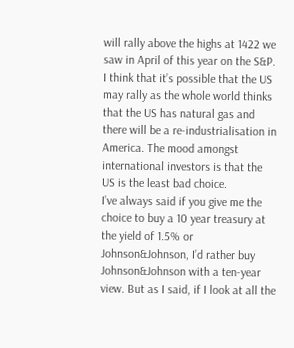will rally above the highs at 1422 we saw in April of this year on the S&P.
I think that it’s possible that the US may rally as the whole world thinks that the US has natural gas and there will be a re-industrialisation in America. The mood amongst international investors is that the US is the least bad choice.
I’ve always said if you give me the choice to buy a 10 year treasury at the yield of 1.5% or Johnson&Johnson, I’d rather buy Johnson&Johnson with a ten-year view. But as I said, if I look at all the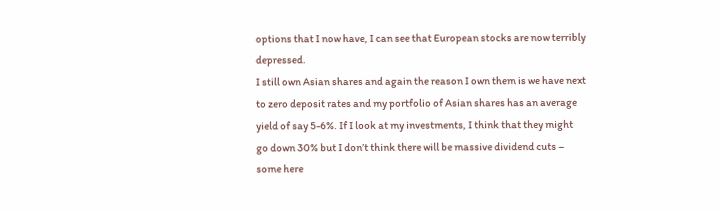options that I now have, I can see that European stocks are now terribly depressed.
I still own Asian shares and again the reason I own them is we have next to zero deposit rates and my portfolio of Asian shares has an average yield of say 5-6%. If I look at my investments, I think that they might go down 30% but I don’t think there will be massive dividend cuts – some here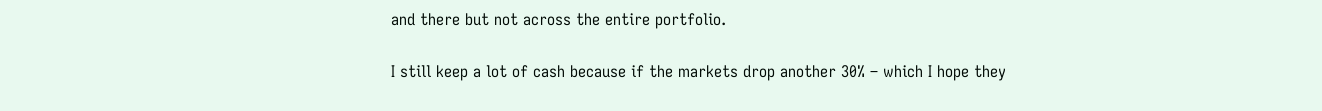and there but not across the entire portfolio.

I still keep a lot of cash because if the markets drop another 30% – which I hope they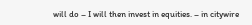will do – I will then invest in equities. – in citywire